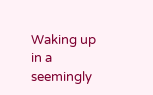Waking up in a seemingly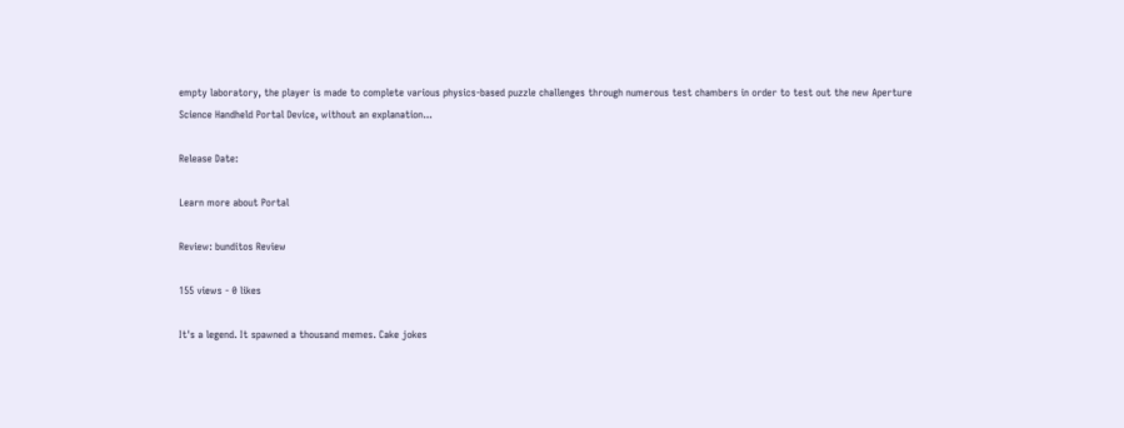empty laboratory, the player is made to complete various physics-based puzzle challenges through numerous test chambers in order to test out the new Aperture Science Handheld Portal Device, without an explanation...

Release Date:

Learn more about Portal

Review: bunditos Review

155 views - 0 likes

It's a legend. It spawned a thousand memes. Cake jokes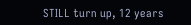STILL turn up, 12 years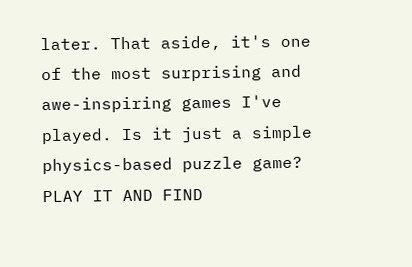later. That aside, it's one of the most surprising and awe-inspiring games I've played. Is it just a simple physics-based puzzle game? PLAY IT AND FIND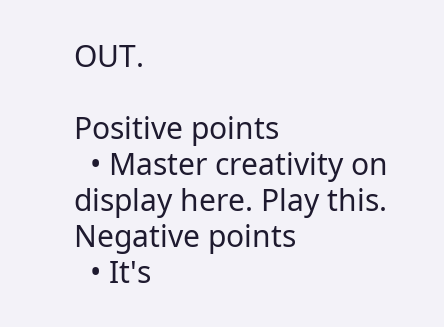OUT.

Positive points
  • Master creativity on display here. Play this.
Negative points
  • It's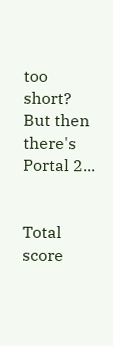too short? But then there's Portal 2...


Total score